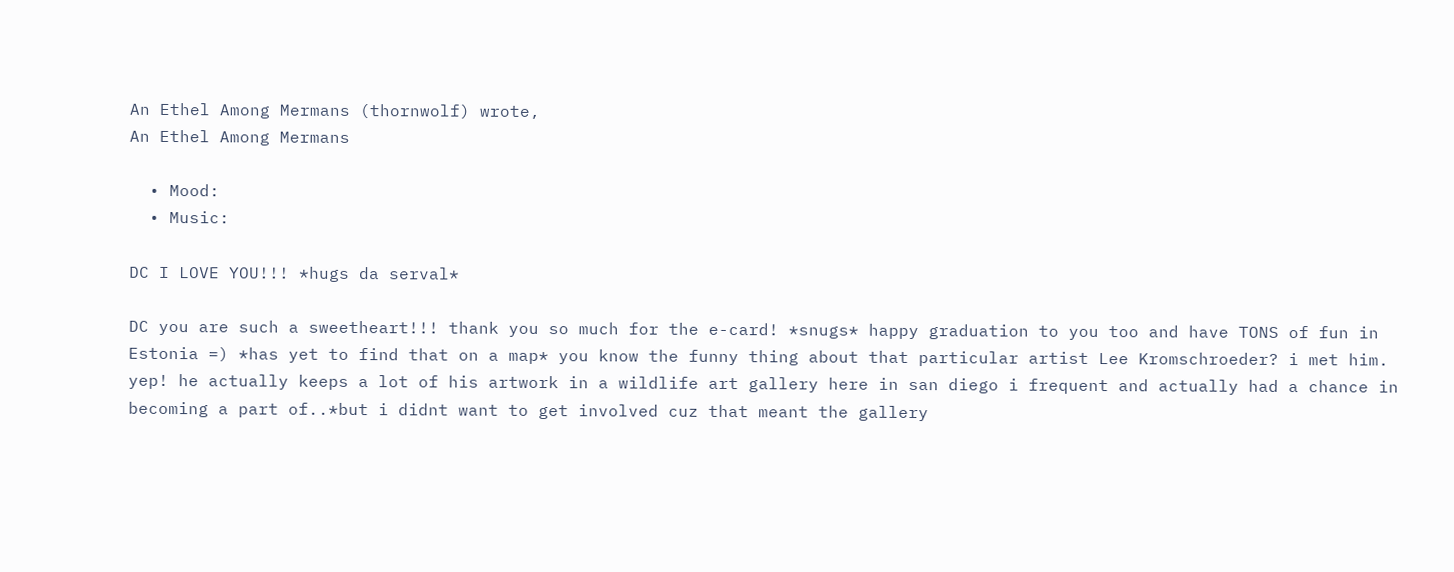An Ethel Among Mermans (thornwolf) wrote,
An Ethel Among Mermans

  • Mood:
  • Music:

DC I LOVE YOU!!! *hugs da serval*

DC you are such a sweetheart!!! thank you so much for the e-card! *snugs* happy graduation to you too and have TONS of fun in Estonia =) *has yet to find that on a map* you know the funny thing about that particular artist Lee Kromschroeder? i met him. yep! he actually keeps a lot of his artwork in a wildlife art gallery here in san diego i frequent and actually had a chance in becoming a part of..*but i didnt want to get involved cuz that meant the gallery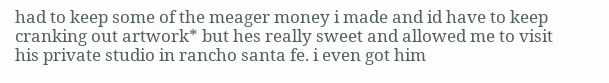had to keep some of the meager money i made and id have to keep cranking out artwork* but hes really sweet and allowed me to visit his private studio in rancho santa fe. i even got him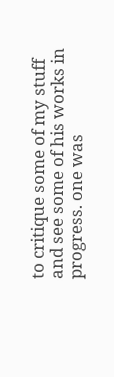to critique some of my stuff and see some of his works in progress. one was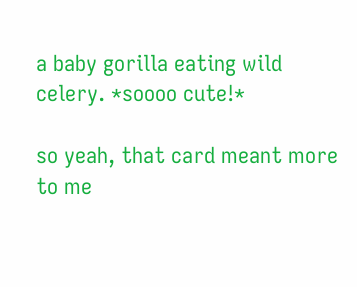a baby gorilla eating wild celery. *soooo cute!*

so yeah, that card meant more to me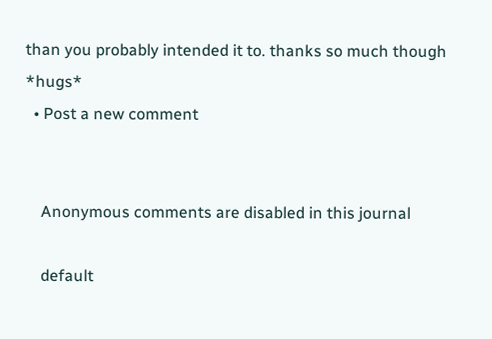than you probably intended it to. thanks so much though *hugs*
  • Post a new comment


    Anonymous comments are disabled in this journal

    default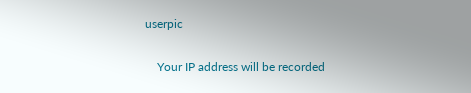userpic

    Your IP address will be recorded